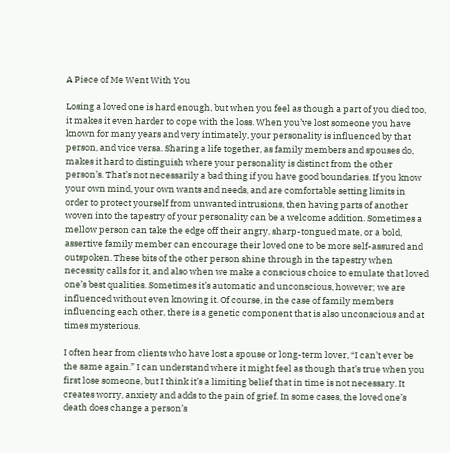A Piece of Me Went With You

Losing a loved one is hard enough, but when you feel as though a part of you died too, it makes it even harder to cope with the loss. When you’ve lost someone you have known for many years and very intimately, your personality is influenced by that person, and vice versa. Sharing a life together, as family members and spouses do, makes it hard to distinguish where your personality is distinct from the other person’s. That’s not necessarily a bad thing if you have good boundaries. If you know your own mind, your own wants and needs, and are comfortable setting limits in order to protect yourself from unwanted intrusions, then having parts of another woven into the tapestry of your personality can be a welcome addition. Sometimes a mellow person can take the edge off their angry, sharp-tongued mate, or a bold, assertive family member can encourage their loved one to be more self-assured and outspoken. These bits of the other person shine through in the tapestry when necessity calls for it, and also when we make a conscious choice to emulate that loved one’s best qualities. Sometimes it’s automatic and unconscious, however; we are influenced without even knowing it. Of course, in the case of family members influencing each other, there is a genetic component that is also unconscious and at times mysterious.

I often hear from clients who have lost a spouse or long-term lover, “I can’t ever be the same again.” I can understand where it might feel as though that’s true when you first lose someone, but I think it’s a limiting belief that in time is not necessary. It creates worry, anxiety and adds to the pain of grief. In some cases, the loved one’s death does change a person’s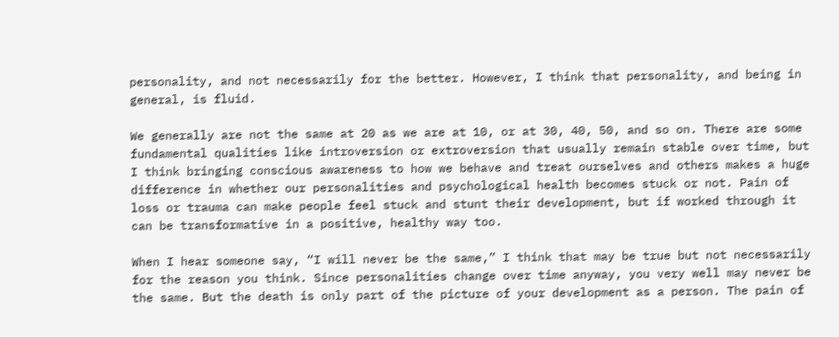personality, and not necessarily for the better. However, I think that personality, and being in general, is fluid.

We generally are not the same at 20 as we are at 10, or at 30, 40, 50, and so on. There are some fundamental qualities like introversion or extroversion that usually remain stable over time, but I think bringing conscious awareness to how we behave and treat ourselves and others makes a huge difference in whether our personalities and psychological health becomes stuck or not. Pain of loss or trauma can make people feel stuck and stunt their development, but if worked through it can be transformative in a positive, healthy way too.

When I hear someone say, “I will never be the same,” I think that may be true but not necessarily for the reason you think. Since personalities change over time anyway, you very well may never be the same. But the death is only part of the picture of your development as a person. The pain of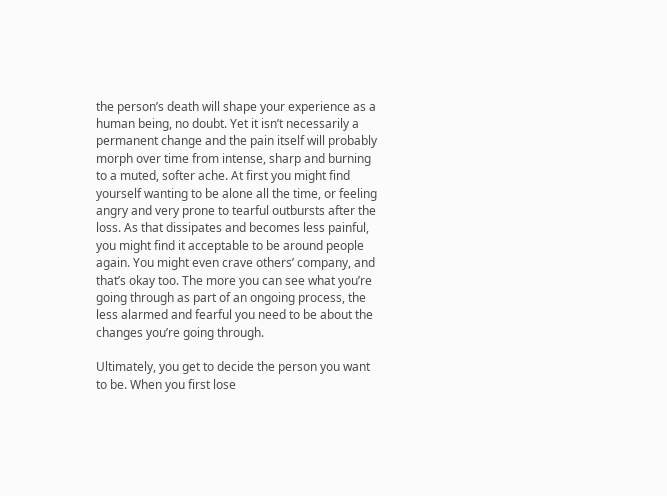the person’s death will shape your experience as a human being, no doubt. Yet it isn’t necessarily a permanent change and the pain itself will probably morph over time from intense, sharp and burning to a muted, softer ache. At first you might find yourself wanting to be alone all the time, or feeling angry and very prone to tearful outbursts after the loss. As that dissipates and becomes less painful, you might find it acceptable to be around people again. You might even crave others’ company, and that’s okay too. The more you can see what you’re going through as part of an ongoing process, the less alarmed and fearful you need to be about the changes you’re going through.

Ultimately, you get to decide the person you want to be. When you first lose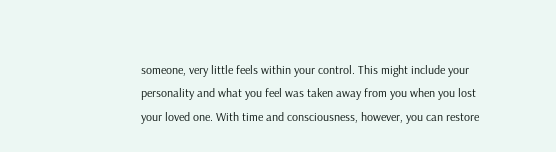someone, very little feels within your control. This might include your personality and what you feel was taken away from you when you lost your loved one. With time and consciousness, however, you can restore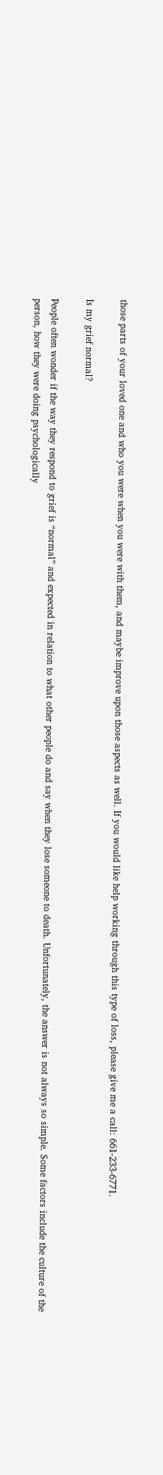those parts of your loved one and who you were when you were with them, and maybe improve upon those aspects as well. If you would like help working through this type of loss, please give me a call: 661-233-6771.

Is my grief normal?

People often wonder if the way they respond to grief is “normal” and expected in relation to what other people do and say when they lose someone to death. Unfortunately, the answer is not always so simple. Some factors include the culture of the person, how they were doing psychologically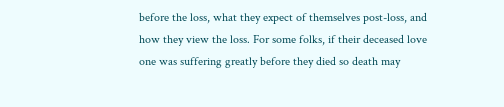before the loss, what they expect of themselves post-loss, and how they view the loss. For some folks, if their deceased love one was suffering greatly before they died so death may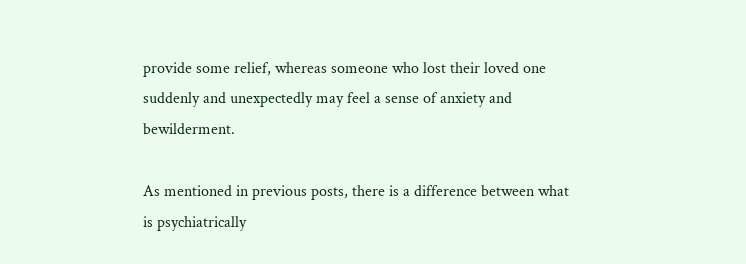provide some relief, whereas someone who lost their loved one suddenly and unexpectedly may feel a sense of anxiety and bewilderment.

As mentioned in previous posts, there is a difference between what is psychiatrically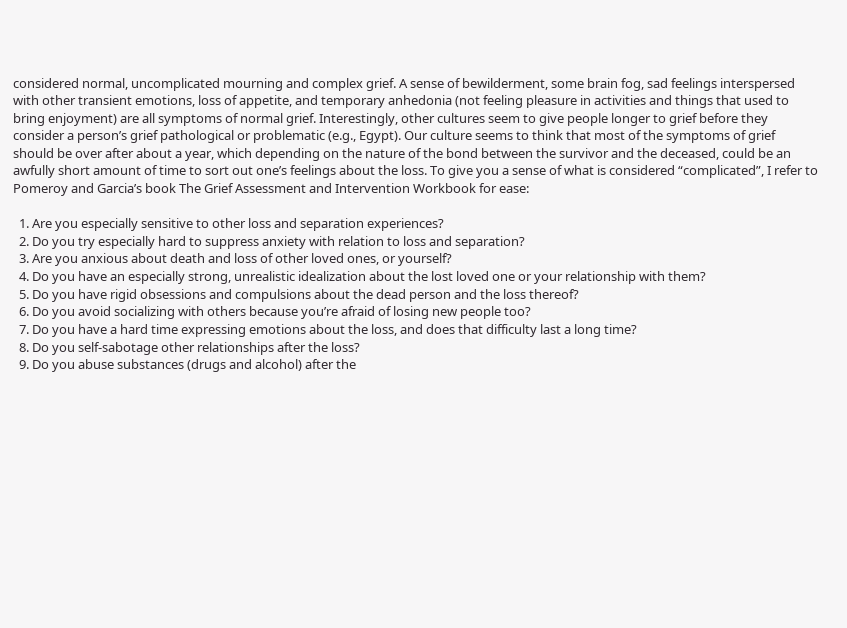considered normal, uncomplicated mourning and complex grief. A sense of bewilderment, some brain fog, sad feelings interspersed with other transient emotions, loss of appetite, and temporary anhedonia (not feeling pleasure in activities and things that used to bring enjoyment) are all symptoms of normal grief. Interestingly, other cultures seem to give people longer to grief before they consider a person’s grief pathological or problematic (e.g., Egypt). Our culture seems to think that most of the symptoms of grief should be over after about a year, which depending on the nature of the bond between the survivor and the deceased, could be an awfully short amount of time to sort out one’s feelings about the loss. To give you a sense of what is considered “complicated”, I refer to Pomeroy and Garcia’s book The Grief Assessment and Intervention Workbook for ease:

  1. Are you especially sensitive to other loss and separation experiences?
  2. Do you try especially hard to suppress anxiety with relation to loss and separation?
  3. Are you anxious about death and loss of other loved ones, or yourself?
  4. Do you have an especially strong, unrealistic idealization about the lost loved one or your relationship with them?
  5. Do you have rigid obsessions and compulsions about the dead person and the loss thereof?
  6. Do you avoid socializing with others because you’re afraid of losing new people too?
  7. Do you have a hard time expressing emotions about the loss, and does that difficulty last a long time?
  8. Do you self-sabotage other relationships after the loss?
  9. Do you abuse substances (drugs and alcohol) after the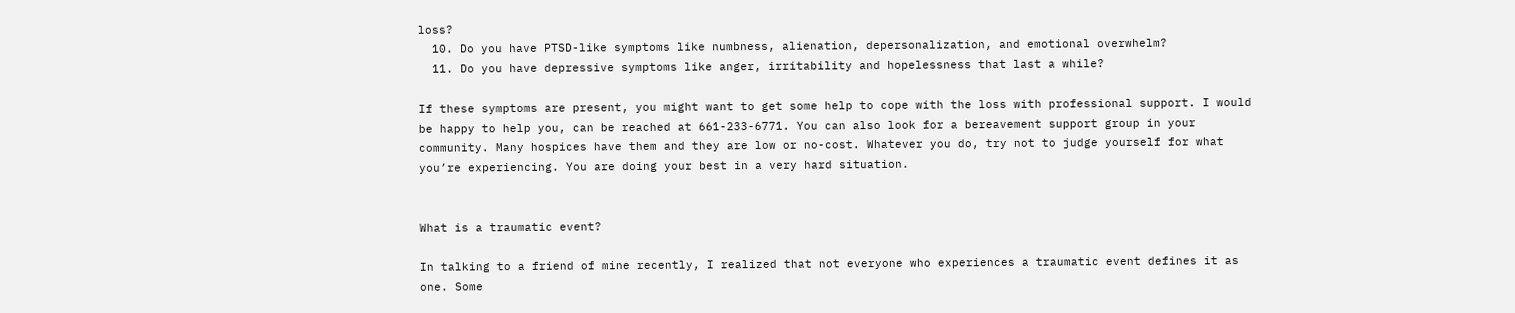loss?
  10. Do you have PTSD-like symptoms like numbness, alienation, depersonalization, and emotional overwhelm?
  11. Do you have depressive symptoms like anger, irritability and hopelessness that last a while?

If these symptoms are present, you might want to get some help to cope with the loss with professional support. I would be happy to help you, can be reached at 661-233-6771. You can also look for a bereavement support group in your community. Many hospices have them and they are low or no-cost. Whatever you do, try not to judge yourself for what you’re experiencing. You are doing your best in a very hard situation.


What is a traumatic event?

In talking to a friend of mine recently, I realized that not everyone who experiences a traumatic event defines it as one. Some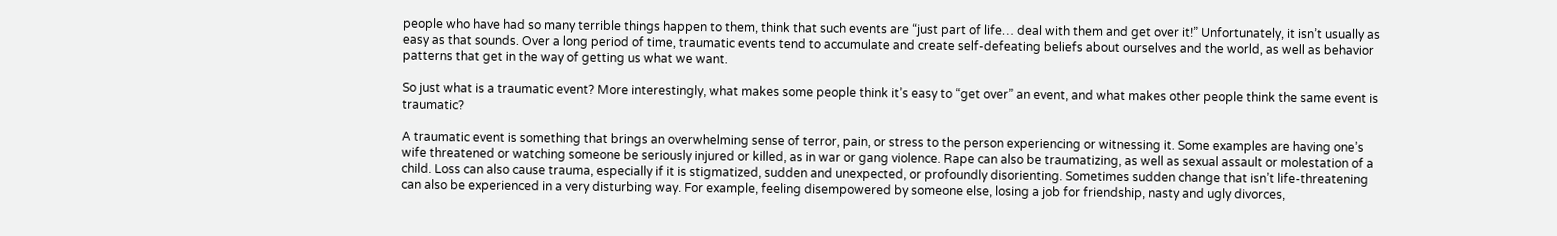people who have had so many terrible things happen to them, think that such events are “just part of life… deal with them and get over it!” Unfortunately, it isn’t usually as easy as that sounds. Over a long period of time, traumatic events tend to accumulate and create self-defeating beliefs about ourselves and the world, as well as behavior patterns that get in the way of getting us what we want.

So just what is a traumatic event? More interestingly, what makes some people think it’s easy to “get over” an event, and what makes other people think the same event is traumatic?

A traumatic event is something that brings an overwhelming sense of terror, pain, or stress to the person experiencing or witnessing it. Some examples are having one’s wife threatened or watching someone be seriously injured or killed, as in war or gang violence. Rape can also be traumatizing, as well as sexual assault or molestation of a child. Loss can also cause trauma, especially if it is stigmatized, sudden and unexpected, or profoundly disorienting. Sometimes sudden change that isn’t life-threatening can also be experienced in a very disturbing way. For example, feeling disempowered by someone else, losing a job for friendship, nasty and ugly divorces,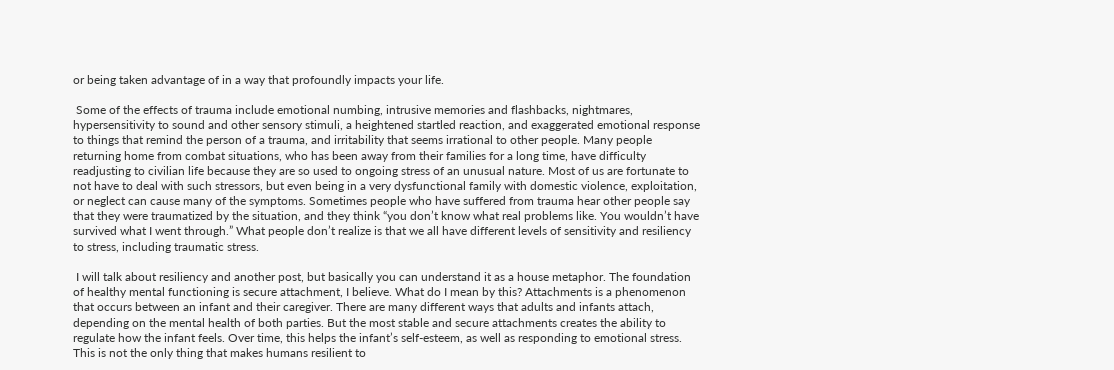or being taken advantage of in a way that profoundly impacts your life.

 Some of the effects of trauma include emotional numbing, intrusive memories and flashbacks, nightmares, hypersensitivity to sound and other sensory stimuli, a heightened startled reaction, and exaggerated emotional response to things that remind the person of a trauma, and irritability that seems irrational to other people. Many people returning home from combat situations, who has been away from their families for a long time, have difficulty readjusting to civilian life because they are so used to ongoing stress of an unusual nature. Most of us are fortunate to not have to deal with such stressors, but even being in a very dysfunctional family with domestic violence, exploitation, or neglect can cause many of the symptoms. Sometimes people who have suffered from trauma hear other people say that they were traumatized by the situation, and they think “you don’t know what real problems like. You wouldn’t have survived what I went through.” What people don’t realize is that we all have different levels of sensitivity and resiliency to stress, including traumatic stress.

 I will talk about resiliency and another post, but basically you can understand it as a house metaphor. The foundation of healthy mental functioning is secure attachment, I believe. What do I mean by this? Attachments is a phenomenon that occurs between an infant and their caregiver. There are many different ways that adults and infants attach, depending on the mental health of both parties. But the most stable and secure attachments creates the ability to regulate how the infant feels. Over time, this helps the infant’s self-esteem, as well as responding to emotional stress. This is not the only thing that makes humans resilient to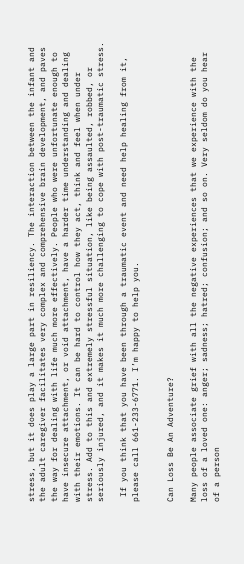stress, but it does play a large part in resiliency. The interaction between the infant and the adult caregiver facilitates very complex and comprehensive brain development, and paves the way for dealing with life much more effectively. People who were unfortunate enough to have insecure attachment, or void attachment, have a harder time understanding and dealing with their emotions. It can be hard to control how they act, think and feel when under stress. Add to this and extremely stressful situation, like being assaulted, robbed, or seriously injured, and it makes it much more challenging to cope with post-traumatic stress.

 If you think that you have been through a traumatic event and need help healing from it, please call 661-233-6771. I’m happy to help you.


Can Loss Be An Adventure?

Many people associate grief with all the negative experiences that we experience with the loss of a loved one: anger; sadness; hatred; confusion; and so on. Very seldom do you hear of a person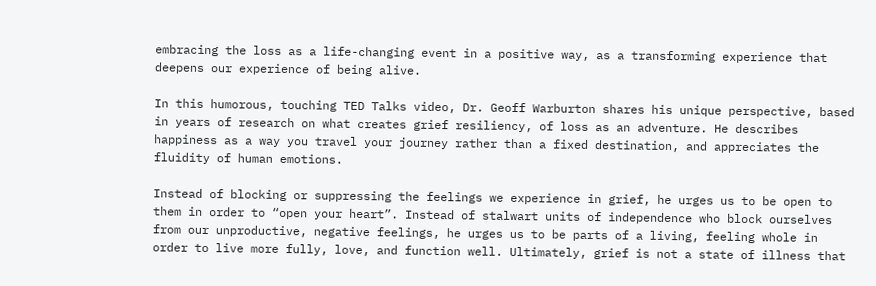embracing the loss as a life-changing event in a positive way, as a transforming experience that deepens our experience of being alive.

In this humorous, touching TED Talks video, Dr. Geoff Warburton shares his unique perspective, based in years of research on what creates grief resiliency, of loss as an adventure. He describes happiness as a way you travel your journey rather than a fixed destination, and appreciates the fluidity of human emotions.

Instead of blocking or suppressing the feelings we experience in grief, he urges us to be open to them in order to “open your heart”. Instead of stalwart units of independence who block ourselves from our unproductive, negative feelings, he urges us to be parts of a living, feeling whole in order to live more fully, love, and function well. Ultimately, grief is not a state of illness that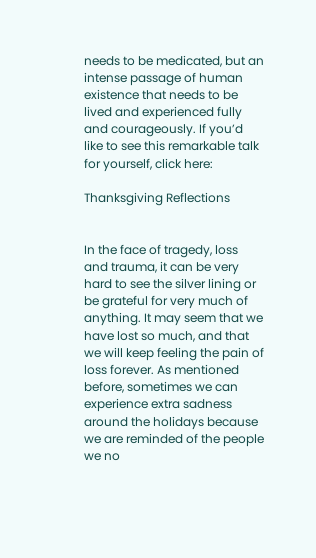needs to be medicated, but an intense passage of human existence that needs to be lived and experienced fully and courageously. If you’d like to see this remarkable talk for yourself, click here:

Thanksgiving Reflections


In the face of tragedy, loss and trauma, it can be very hard to see the silver lining or be grateful for very much of anything. It may seem that we have lost so much, and that we will keep feeling the pain of loss forever. As mentioned before, sometimes we can experience extra sadness around the holidays because we are reminded of the people we no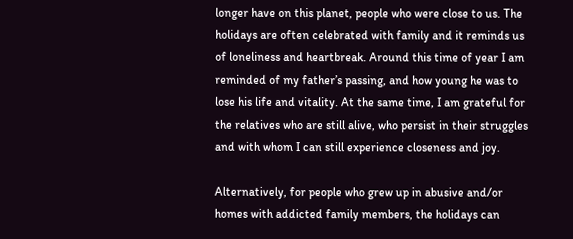longer have on this planet, people who were close to us. The holidays are often celebrated with family and it reminds us of loneliness and heartbreak. Around this time of year I am reminded of my father’s passing, and how young he was to lose his life and vitality. At the same time, I am grateful for the relatives who are still alive, who persist in their struggles and with whom I can still experience closeness and joy.

Alternatively, for people who grew up in abusive and/or homes with addicted family members, the holidays can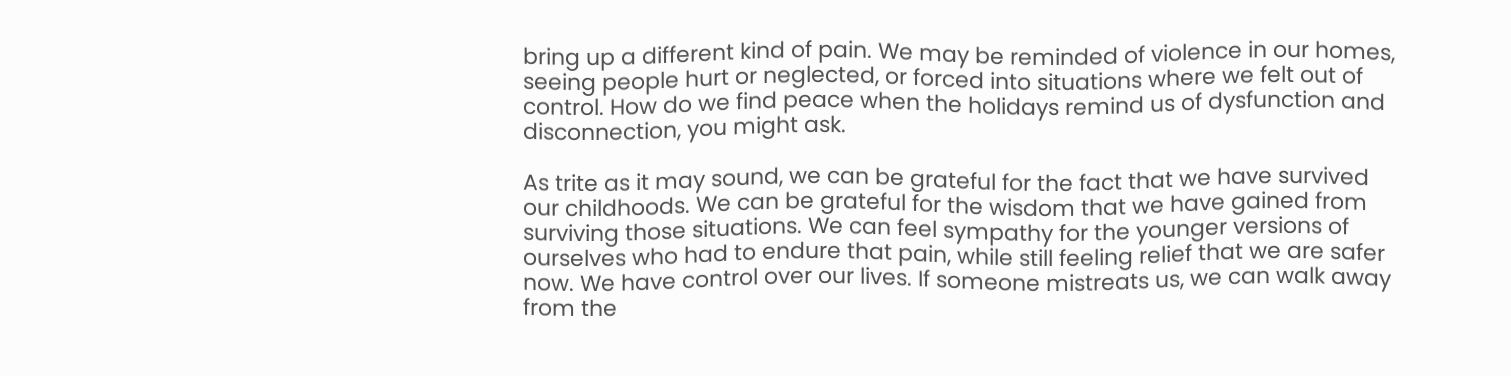bring up a different kind of pain. We may be reminded of violence in our homes, seeing people hurt or neglected, or forced into situations where we felt out of control. How do we find peace when the holidays remind us of dysfunction and disconnection, you might ask.

As trite as it may sound, we can be grateful for the fact that we have survived our childhoods. We can be grateful for the wisdom that we have gained from surviving those situations. We can feel sympathy for the younger versions of ourselves who had to endure that pain, while still feeling relief that we are safer now. We have control over our lives. If someone mistreats us, we can walk away from the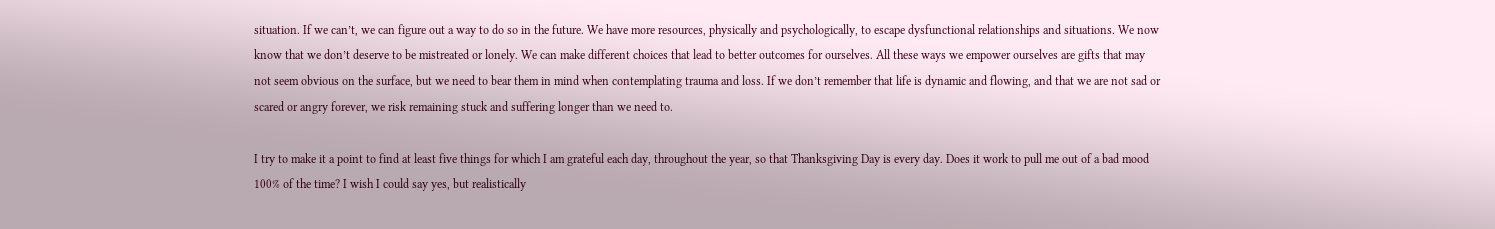situation. If we can’t, we can figure out a way to do so in the future. We have more resources, physically and psychologically, to escape dysfunctional relationships and situations. We now know that we don’t deserve to be mistreated or lonely. We can make different choices that lead to better outcomes for ourselves. All these ways we empower ourselves are gifts that may not seem obvious on the surface, but we need to bear them in mind when contemplating trauma and loss. If we don’t remember that life is dynamic and flowing, and that we are not sad or scared or angry forever, we risk remaining stuck and suffering longer than we need to.

I try to make it a point to find at least five things for which I am grateful each day, throughout the year, so that Thanksgiving Day is every day. Does it work to pull me out of a bad mood 100% of the time? I wish I could say yes, but realistically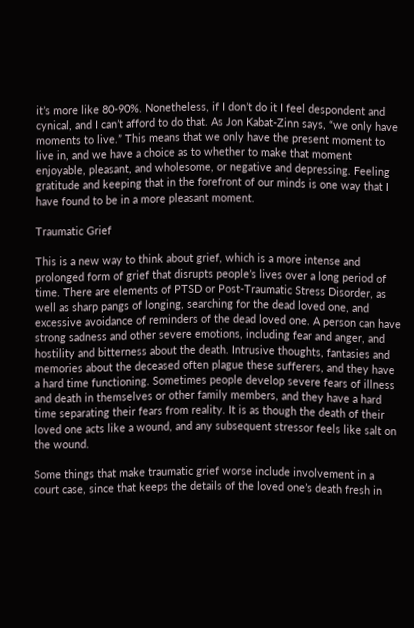it’s more like 80-90%. Nonetheless, if I don’t do it I feel despondent and cynical, and I can’t afford to do that. As Jon Kabat-Zinn says, “we only have moments to live.” This means that we only have the present moment to live in, and we have a choice as to whether to make that moment enjoyable, pleasant, and wholesome, or negative and depressing. Feeling gratitude and keeping that in the forefront of our minds is one way that I have found to be in a more pleasant moment.

Traumatic Grief

This is a new way to think about grief, which is a more intense and prolonged form of grief that disrupts people’s lives over a long period of time. There are elements of PTSD or Post-Traumatic Stress Disorder, as well as sharp pangs of longing, searching for the dead loved one, and excessive avoidance of reminders of the dead loved one. A person can have strong sadness and other severe emotions, including fear and anger, and hostility and bitterness about the death. Intrusive thoughts, fantasies and memories about the deceased often plague these sufferers, and they have a hard time functioning. Sometimes people develop severe fears of illness and death in themselves or other family members, and they have a hard time separating their fears from reality. It is as though the death of their loved one acts like a wound, and any subsequent stressor feels like salt on the wound.

Some things that make traumatic grief worse include involvement in a court case, since that keeps the details of the loved one’s death fresh in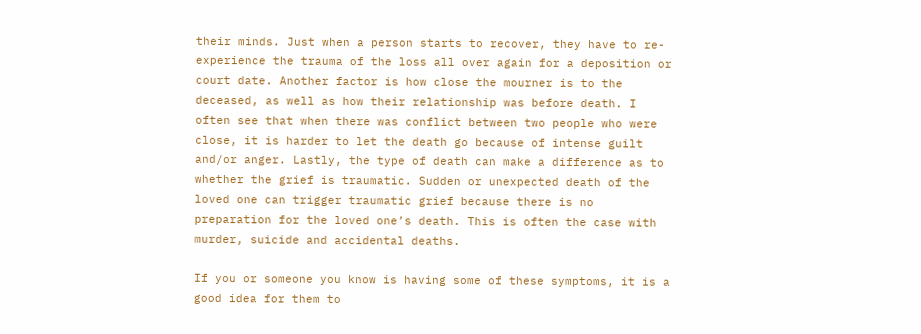their minds. Just when a person starts to recover, they have to re-experience the trauma of the loss all over again for a deposition or court date. Another factor is how close the mourner is to the deceased, as well as how their relationship was before death. I often see that when there was conflict between two people who were close, it is harder to let the death go because of intense guilt and/or anger. Lastly, the type of death can make a difference as to whether the grief is traumatic. Sudden or unexpected death of the loved one can trigger traumatic grief because there is no preparation for the loved one’s death. This is often the case with murder, suicide and accidental deaths.

If you or someone you know is having some of these symptoms, it is a good idea for them to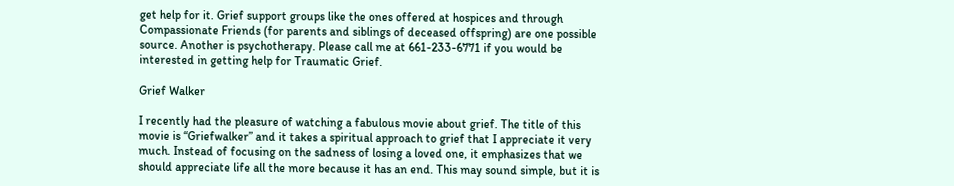get help for it. Grief support groups like the ones offered at hospices and through Compassionate Friends (for parents and siblings of deceased offspring) are one possible source. Another is psychotherapy. Please call me at 661-233-6771 if you would be interested in getting help for Traumatic Grief.

Grief Walker

I recently had the pleasure of watching a fabulous movie about grief. The title of this movie is “Griefwalker” and it takes a spiritual approach to grief that I appreciate it very much. Instead of focusing on the sadness of losing a loved one, it emphasizes that we should appreciate life all the more because it has an end. This may sound simple, but it is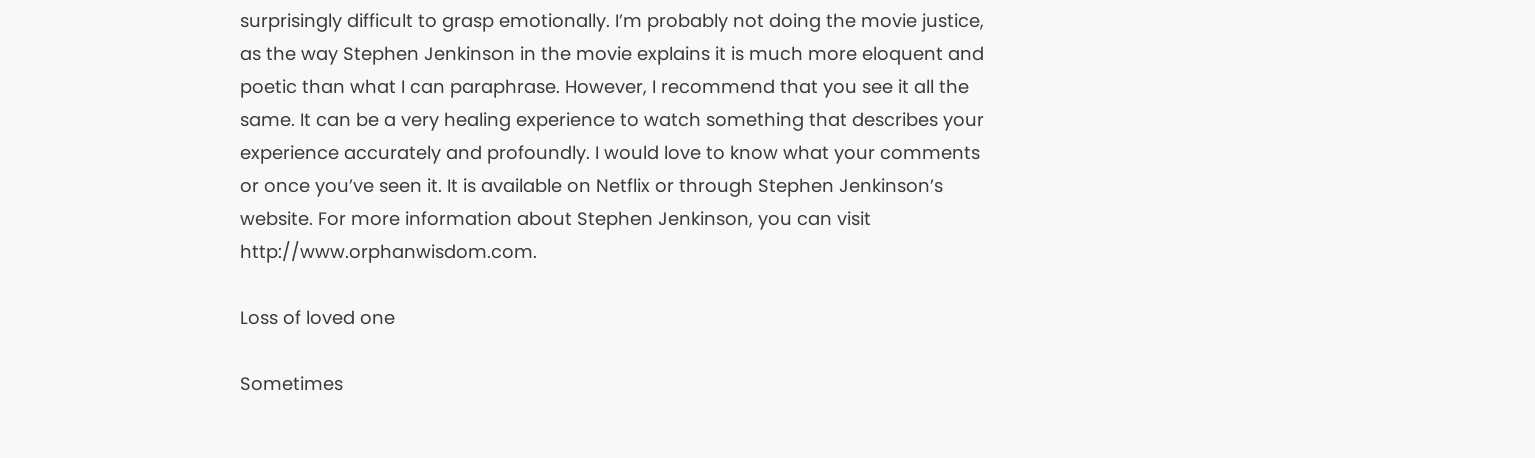surprisingly difficult to grasp emotionally. I’m probably not doing the movie justice, as the way Stephen Jenkinson in the movie explains it is much more eloquent and poetic than what I can paraphrase. However, I recommend that you see it all the same. It can be a very healing experience to watch something that describes your experience accurately and profoundly. I would love to know what your comments or once you’ve seen it. It is available on Netflix or through Stephen Jenkinson’s website. For more information about Stephen Jenkinson, you can visit http://www.orphanwisdom.com.

Loss of loved one

Sometimes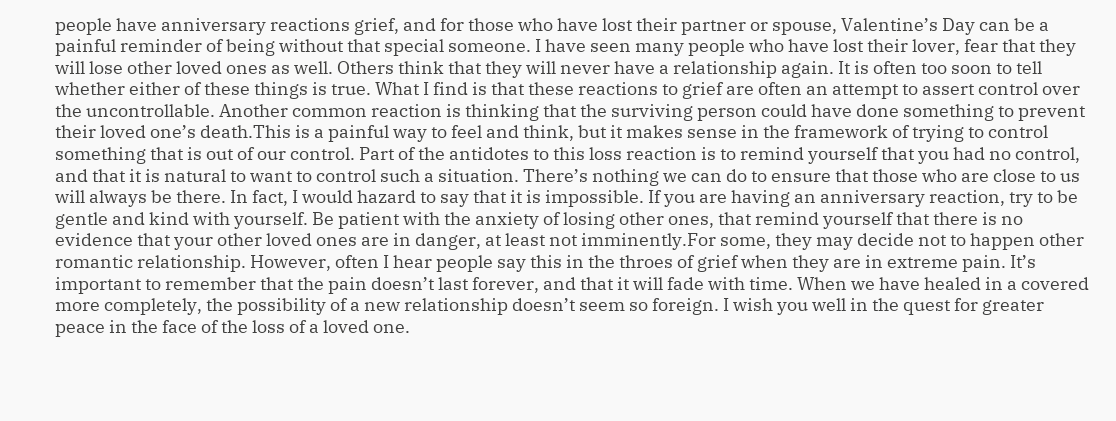people have anniversary reactions grief, and for those who have lost their partner or spouse, Valentine’s Day can be a painful reminder of being without that special someone. I have seen many people who have lost their lover, fear that they will lose other loved ones as well. Others think that they will never have a relationship again. It is often too soon to tell whether either of these things is true. What I find is that these reactions to grief are often an attempt to assert control over the uncontrollable. Another common reaction is thinking that the surviving person could have done something to prevent their loved one’s death.This is a painful way to feel and think, but it makes sense in the framework of trying to control something that is out of our control. Part of the antidotes to this loss reaction is to remind yourself that you had no control, and that it is natural to want to control such a situation. There’s nothing we can do to ensure that those who are close to us will always be there. In fact, I would hazard to say that it is impossible. If you are having an anniversary reaction, try to be gentle and kind with yourself. Be patient with the anxiety of losing other ones, that remind yourself that there is no evidence that your other loved ones are in danger, at least not imminently.For some, they may decide not to happen other romantic relationship. However, often I hear people say this in the throes of grief when they are in extreme pain. It’s important to remember that the pain doesn’t last forever, and that it will fade with time. When we have healed in a covered more completely, the possibility of a new relationship doesn’t seem so foreign. I wish you well in the quest for greater peace in the face of the loss of a loved one.